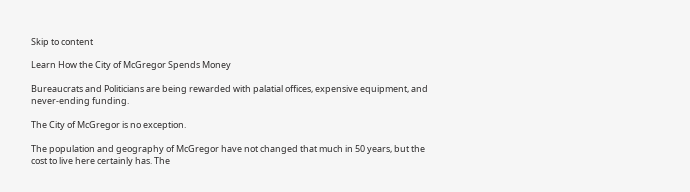Skip to content

Learn How the City of McGregor Spends Money

Bureaucrats and Politicians are being rewarded with palatial offices, expensive equipment, and never-ending funding.

The City of McGregor is no exception.

The population and geography of McGregor have not changed that much in 50 years, but the cost to live here certainly has. The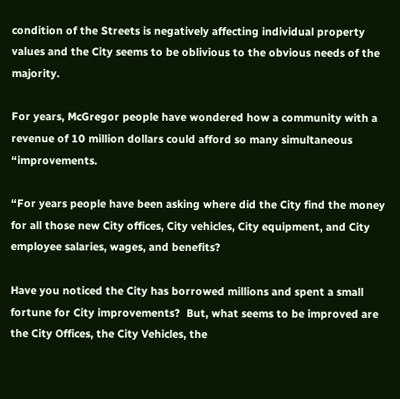condition of the Streets is negatively affecting individual property values and the City seems to be oblivious to the obvious needs of the majority.

For years, McGregor people have wondered how a community with a revenue of 10 million dollars could afford so many simultaneous “improvements.

“For years people have been asking where did the City find the money for all those new City offices, City vehicles, City equipment, and City employee salaries, wages, and benefits?

Have you noticed the City has borrowed millions and spent a small fortune for City improvements?  But, what seems to be improved are the City Offices, the City Vehicles, the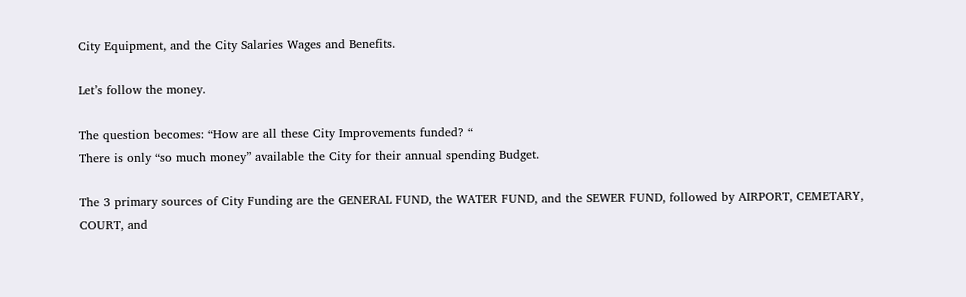City Equipment, and the City Salaries Wages and Benefits.

Let’s follow the money.

The question becomes: “How are all these City Improvements funded? “
There is only “so much money” available the City for their annual spending Budget.

The 3 primary sources of City Funding are the GENERAL FUND, the WATER FUND, and the SEWER FUND, followed by AIRPORT, CEMETARY, COURT, and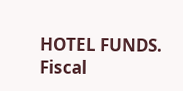HOTEL FUNDS.   Fiscal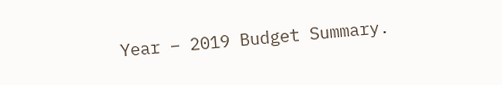Year – 2019 Budget Summary.